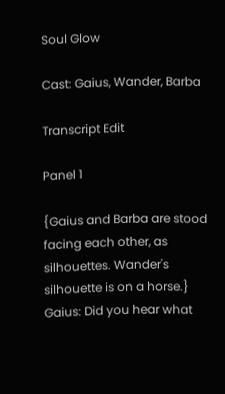Soul Glow

Cast: Gaius, Wander, Barba

Transcript Edit

Panel 1

{Gaius and Barba are stood facing each other, as silhouettes. Wander's silhouette is on a horse.}
Gaius: Did you hear what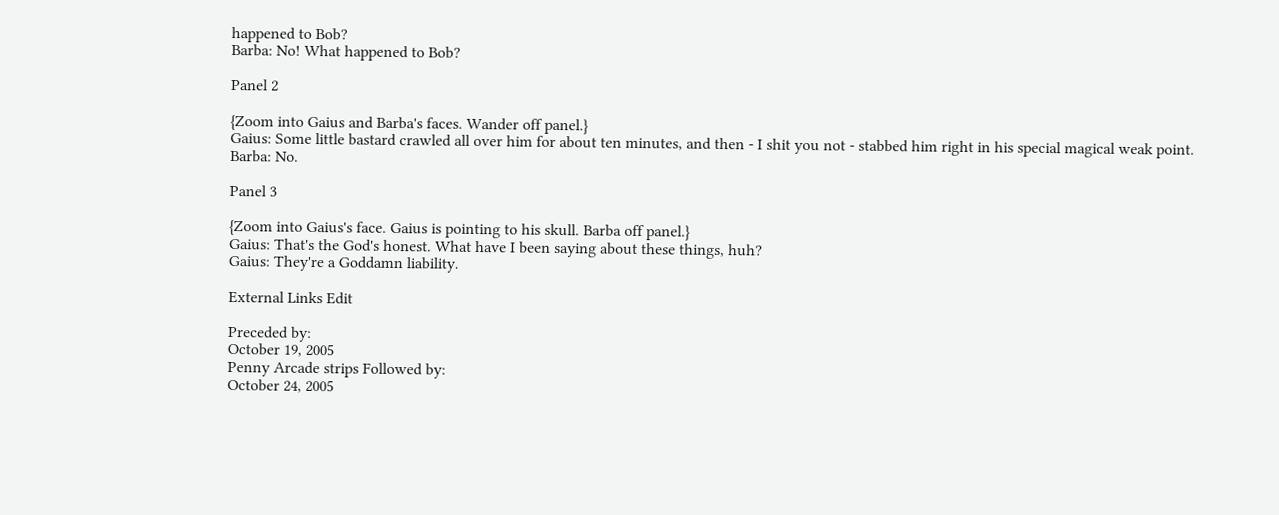happened to Bob?
Barba: No! What happened to Bob?

Panel 2

{Zoom into Gaius and Barba's faces. Wander off panel.}
Gaius: Some little bastard crawled all over him for about ten minutes, and then - I shit you not - stabbed him right in his special magical weak point.
Barba: No.

Panel 3

{Zoom into Gaius's face. Gaius is pointing to his skull. Barba off panel.}
Gaius: That's the God's honest. What have I been saying about these things, huh?
Gaius: They're a Goddamn liability.

External Links Edit

Preceded by:
October 19, 2005
Penny Arcade strips Followed by:
October 24, 2005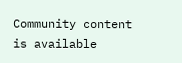Community content is available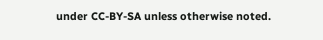under CC-BY-SA unless otherwise noted.